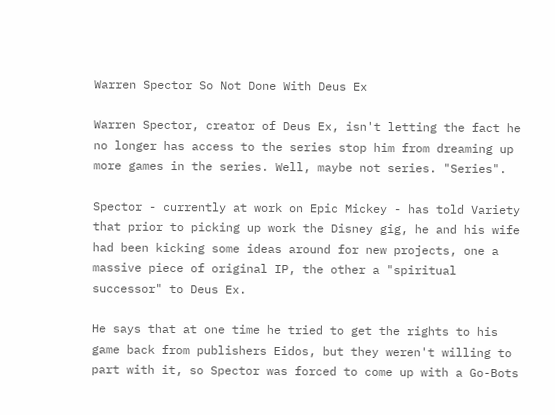Warren Spector So Not Done With Deus Ex

Warren Spector, creator of Deus Ex, isn't letting the fact he no longer has access to the series stop him from dreaming up more games in the series. Well, maybe not series. "Series".

Spector - currently at work on Epic Mickey - has told Variety that prior to picking up work the Disney gig, he and his wife had been kicking some ideas around for new projects, one a massive piece of original IP, the other a "spiritual successor" to Deus Ex.

He says that at one time he tried to get the rights to his game back from publishers Eidos, but they weren't willing to part with it, so Spector was forced to come up with a Go-Bots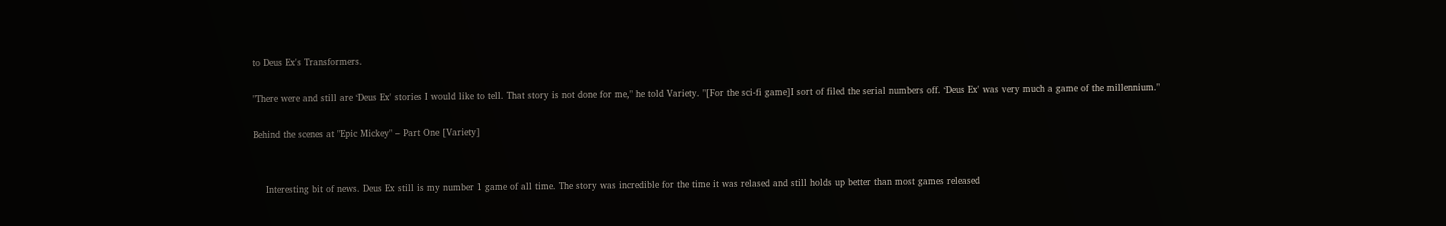to Deus Ex's Transformers.

"There were and still are ‘Deus Ex' stories I would like to tell. That story is not done for me," he told Variety. "[For the sci-fi game]I sort of filed the serial numbers off. ‘Deus Ex' was very much a game of the millennium."

Behind the scenes at "Epic Mickey" – Part One [Variety]


    Interesting bit of news. Deus Ex still is my number 1 game of all time. The story was incredible for the time it was relased and still holds up better than most games released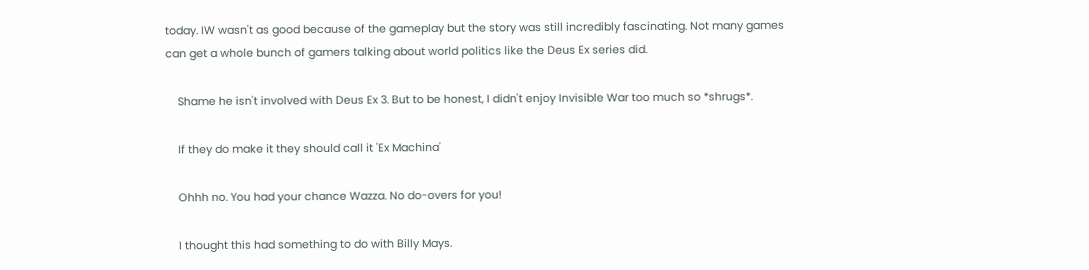today. IW wasn't as good because of the gameplay but the story was still incredibly fascinating. Not many games can get a whole bunch of gamers talking about world politics like the Deus Ex series did.

    Shame he isn't involved with Deus Ex 3. But to be honest, I didn't enjoy Invisible War too much so *shrugs*.

    If they do make it they should call it 'Ex Machina'

    Ohhh no. You had your chance Wazza. No do-overs for you!

    I thought this had something to do with Billy Mays.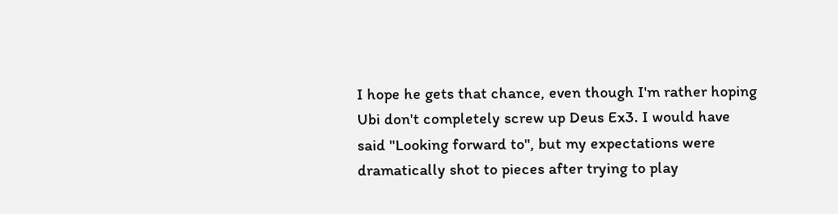I hope he gets that chance, even though I'm rather hoping Ubi don't completely screw up Deus Ex3. I would have said "Looking forward to", but my expectations were dramatically shot to pieces after trying to play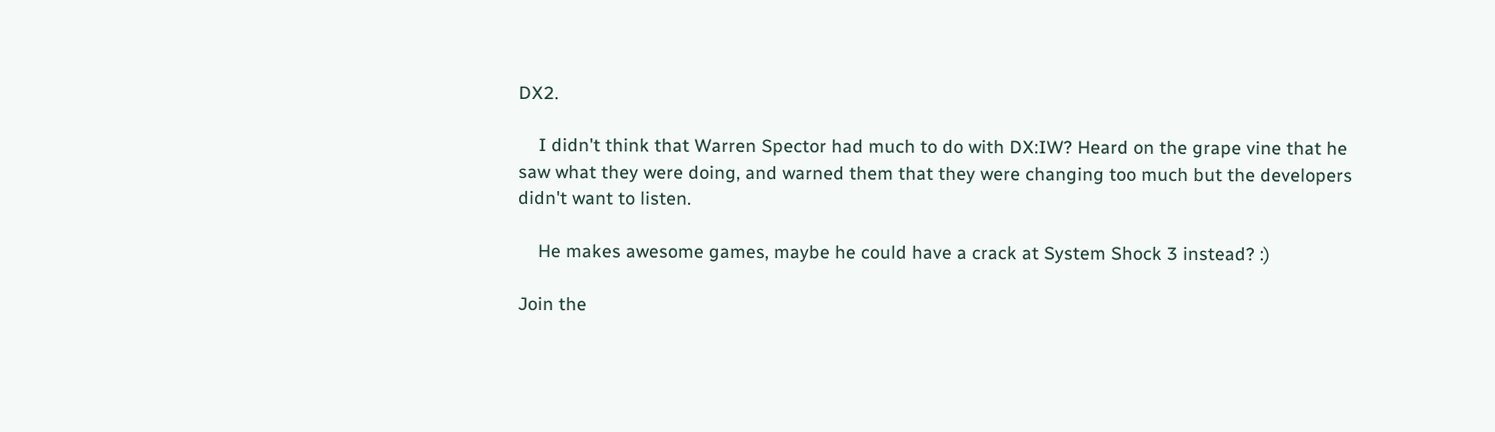DX2.

    I didn't think that Warren Spector had much to do with DX:IW? Heard on the grape vine that he saw what they were doing, and warned them that they were changing too much but the developers didn't want to listen.

    He makes awesome games, maybe he could have a crack at System Shock 3 instead? :)

Join the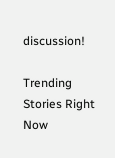discussion!

Trending Stories Right Now